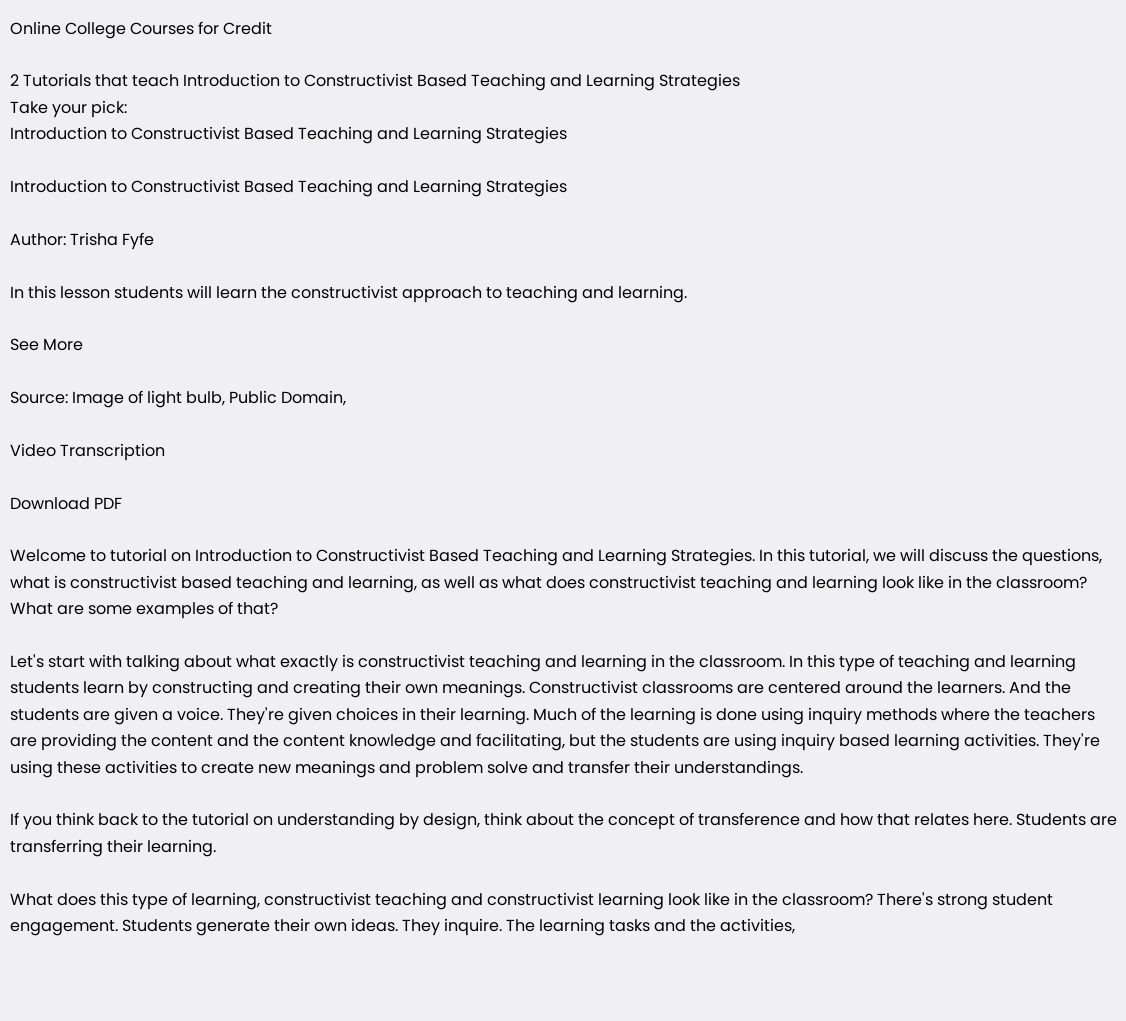Online College Courses for Credit

2 Tutorials that teach Introduction to Constructivist Based Teaching and Learning Strategies
Take your pick:
Introduction to Constructivist Based Teaching and Learning Strategies

Introduction to Constructivist Based Teaching and Learning Strategies

Author: Trisha Fyfe

In this lesson students will learn the constructivist approach to teaching and learning.

See More

Source: Image of light bulb, Public Domain,

Video Transcription

Download PDF

Welcome to tutorial on Introduction to Constructivist Based Teaching and Learning Strategies. In this tutorial, we will discuss the questions, what is constructivist based teaching and learning, as well as what does constructivist teaching and learning look like in the classroom? What are some examples of that?

Let's start with talking about what exactly is constructivist teaching and learning in the classroom. In this type of teaching and learning students learn by constructing and creating their own meanings. Constructivist classrooms are centered around the learners. And the students are given a voice. They're given choices in their learning. Much of the learning is done using inquiry methods where the teachers are providing the content and the content knowledge and facilitating, but the students are using inquiry based learning activities. They're using these activities to create new meanings and problem solve and transfer their understandings.

If you think back to the tutorial on understanding by design, think about the concept of transference and how that relates here. Students are transferring their learning.

What does this type of learning, constructivist teaching and constructivist learning look like in the classroom? There's strong student engagement. Students generate their own ideas. They inquire. The learning tasks and the activities,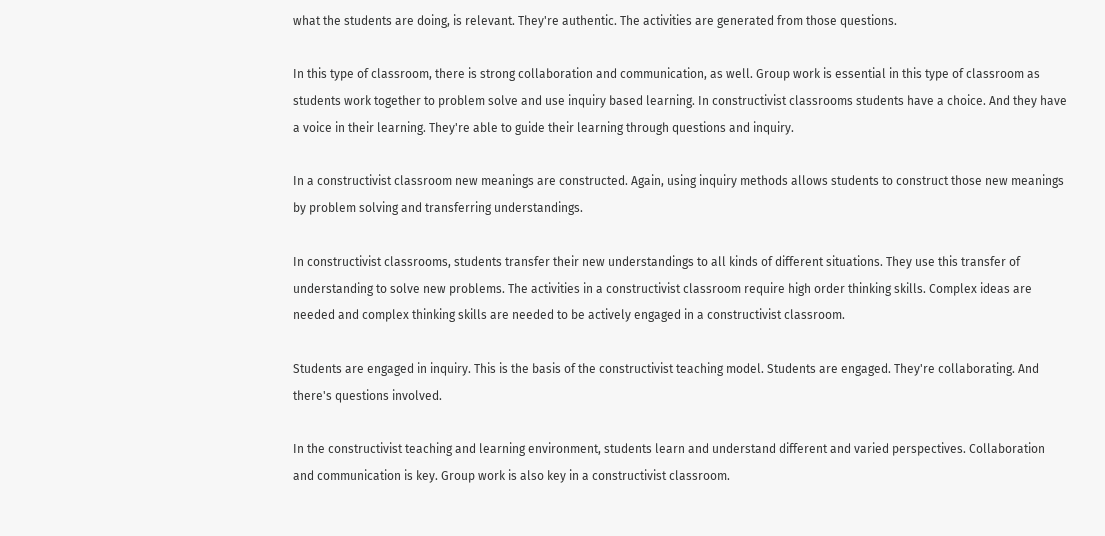what the students are doing, is relevant. They're authentic. The activities are generated from those questions.

In this type of classroom, there is strong collaboration and communication, as well. Group work is essential in this type of classroom as students work together to problem solve and use inquiry based learning. In constructivist classrooms students have a choice. And they have a voice in their learning. They're able to guide their learning through questions and inquiry.

In a constructivist classroom new meanings are constructed. Again, using inquiry methods allows students to construct those new meanings by problem solving and transferring understandings.

In constructivist classrooms, students transfer their new understandings to all kinds of different situations. They use this transfer of understanding to solve new problems. The activities in a constructivist classroom require high order thinking skills. Complex ideas are needed and complex thinking skills are needed to be actively engaged in a constructivist classroom.

Students are engaged in inquiry. This is the basis of the constructivist teaching model. Students are engaged. They're collaborating. And there's questions involved.

In the constructivist teaching and learning environment, students learn and understand different and varied perspectives. Collaboration and communication is key. Group work is also key in a constructivist classroom.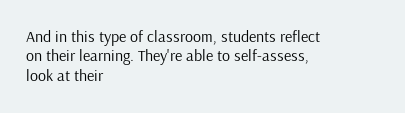And in this type of classroom, students reflect on their learning. They're able to self-assess, look at their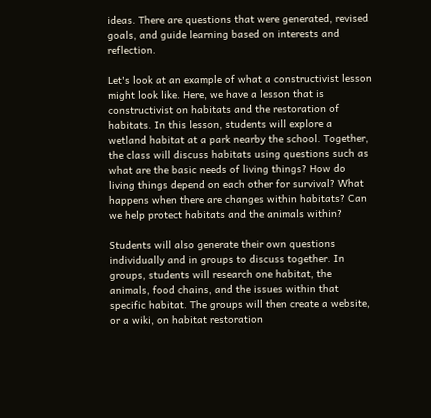ideas. There are questions that were generated, revised goals, and guide learning based on interests and reflection.

Let's look at an example of what a constructivist lesson might look like. Here, we have a lesson that is constructivist on habitats and the restoration of habitats. In this lesson, students will explore a wetland habitat at a park nearby the school. Together, the class will discuss habitats using questions such as what are the basic needs of living things? How do living things depend on each other for survival? What happens when there are changes within habitats? Can we help protect habitats and the animals within?

Students will also generate their own questions individually and in groups to discuss together. In groups, students will research one habitat, the animals, food chains, and the issues within that specific habitat. The groups will then create a website, or a wiki, on habitat restoration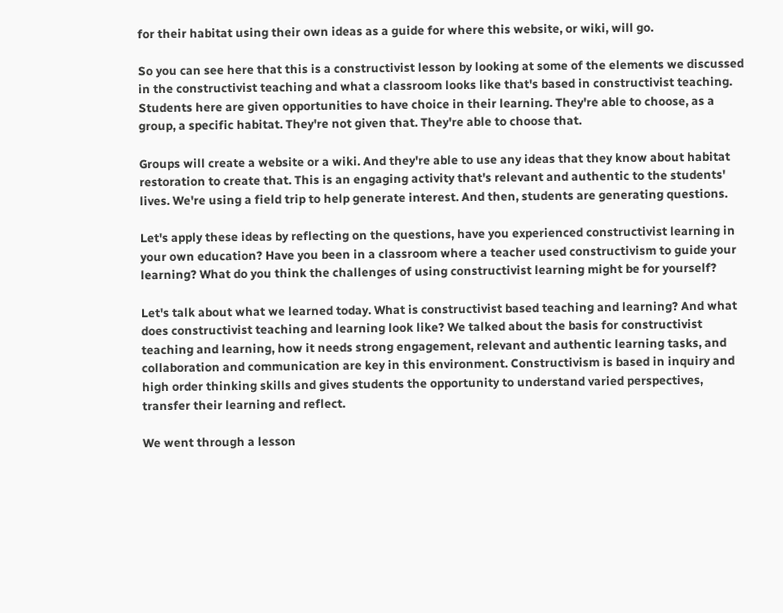for their habitat using their own ideas as a guide for where this website, or wiki, will go.

So you can see here that this is a constructivist lesson by looking at some of the elements we discussed in the constructivist teaching and what a classroom looks like that's based in constructivist teaching. Students here are given opportunities to have choice in their learning. They're able to choose, as a group, a specific habitat. They're not given that. They're able to choose that.

Groups will create a website or a wiki. And they're able to use any ideas that they know about habitat restoration to create that. This is an engaging activity that's relevant and authentic to the students' lives. We're using a field trip to help generate interest. And then, students are generating questions.

Let's apply these ideas by reflecting on the questions, have you experienced constructivist learning in your own education? Have you been in a classroom where a teacher used constructivism to guide your learning? What do you think the challenges of using constructivist learning might be for yourself?

Let's talk about what we learned today. What is constructivist based teaching and learning? And what does constructivist teaching and learning look like? We talked about the basis for constructivist teaching and learning, how it needs strong engagement, relevant and authentic learning tasks, and collaboration and communication are key in this environment. Constructivism is based in inquiry and high order thinking skills and gives students the opportunity to understand varied perspectives, transfer their learning and reflect.

We went through a lesson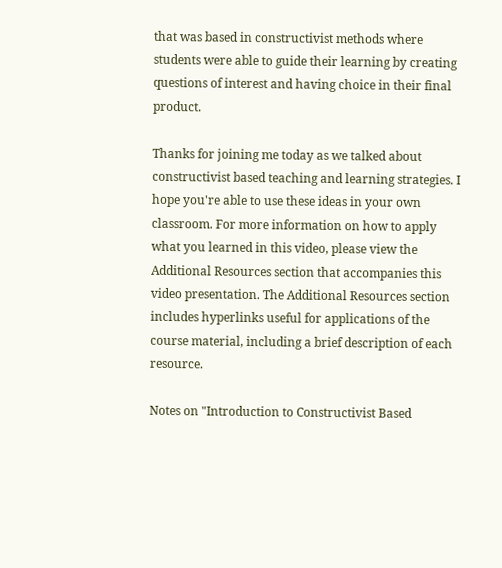that was based in constructivist methods where students were able to guide their learning by creating questions of interest and having choice in their final product.

Thanks for joining me today as we talked about constructivist based teaching and learning strategies. I hope you're able to use these ideas in your own classroom. For more information on how to apply what you learned in this video, please view the Additional Resources section that accompanies this video presentation. The Additional Resources section includes hyperlinks useful for applications of the course material, including a brief description of each resource.

Notes on "Introduction to Constructivist Based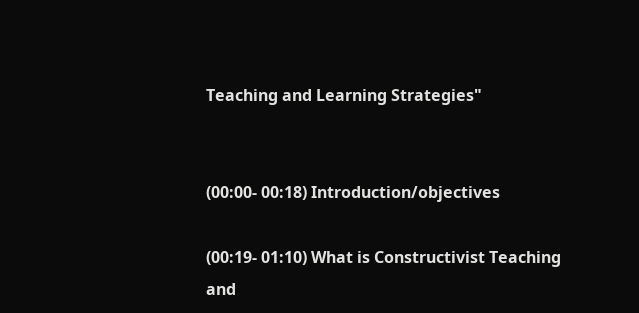Teaching and Learning Strategies"


(00:00- 00:18) Introduction/objectives

(00:19- 01:10) What is Constructivist Teaching and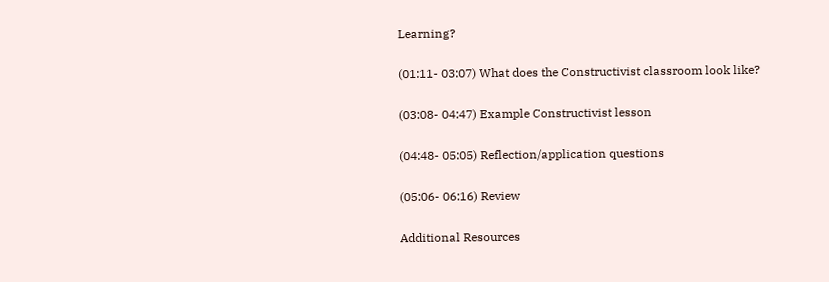Learning?

(01:11- 03:07) What does the Constructivist classroom look like?

(03:08- 04:47) Example Constructivist lesson

(04:48- 05:05) Reflection/application questions

(05:06- 06:16) Review

Additional Resources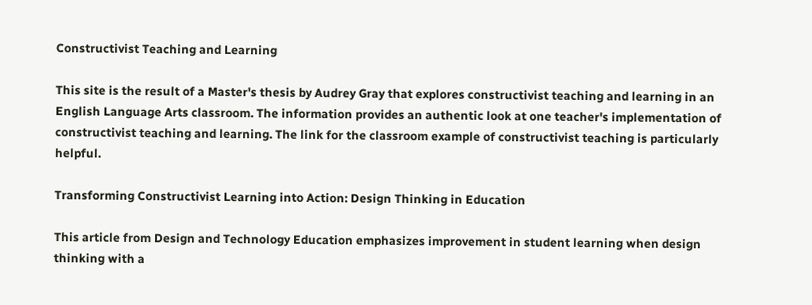Constructivist Teaching and Learning

This site is the result of a Master's thesis by Audrey Gray that explores constructivist teaching and learning in an English Language Arts classroom. The information provides an authentic look at one teacher's implementation of constructivist teaching and learning. The link for the classroom example of constructivist teaching is particularly helpful.

Transforming Constructivist Learning into Action: Design Thinking in Education

This article from Design and Technology Education emphasizes improvement in student learning when design thinking with a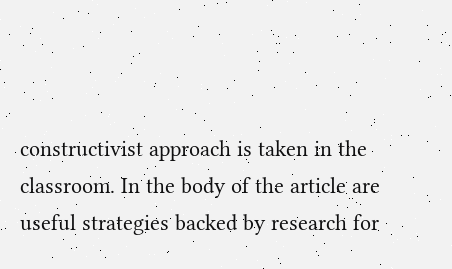constructivist approach is taken in the classroom. In the body of the article are useful strategies backed by research for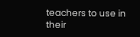teachers to use in their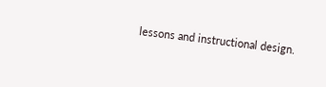lessons and instructional design.